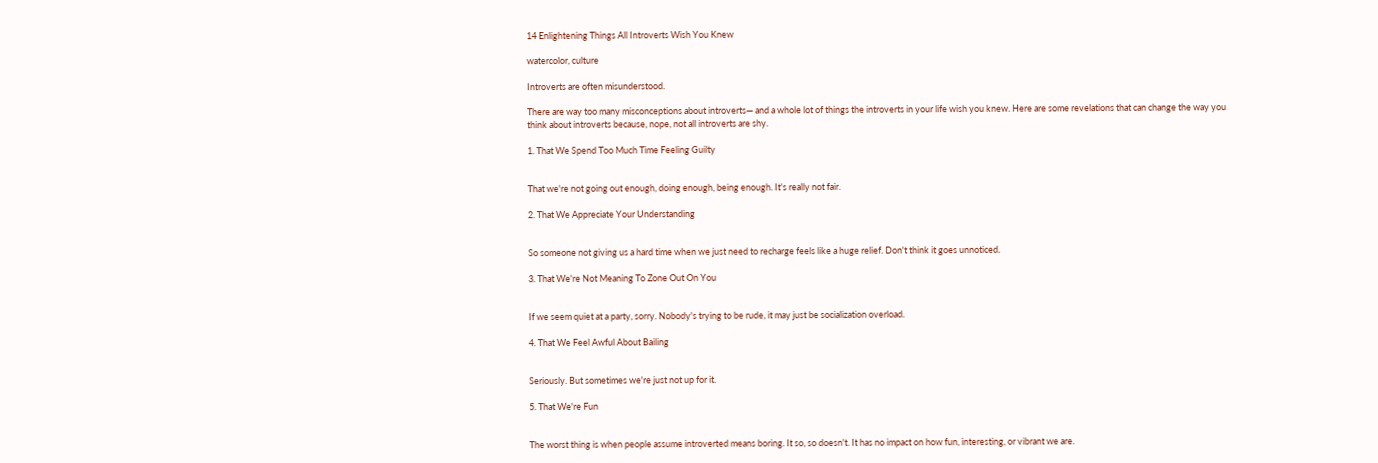14 Enlightening Things All Introverts Wish You Knew

watercolor, culture

Introverts are often misunderstood.

There are way too many misconceptions about introverts— and a whole lot of things the introverts in your life wish you knew. Here are some revelations that can change the way you think about introverts because, nope, not all introverts are shy.

1. That We Spend Too Much Time Feeling Guilty


That we're not going out enough, doing enough, being enough. It's really not fair.

2. That We Appreciate Your Understanding


So someone not giving us a hard time when we just need to recharge feels like a huge relief. Don't think it goes unnoticed.

3. That We're Not Meaning To Zone Out On You


If we seem quiet at a party, sorry. Nobody's trying to be rude, it may just be socialization overload.

4. That We Feel Awful About Bailing


Seriously. But sometimes we're just not up for it.

5. That We're Fun


The worst thing is when people assume introverted means boring. It so, so doesn't. It has no impact on how fun, interesting, or vibrant we are.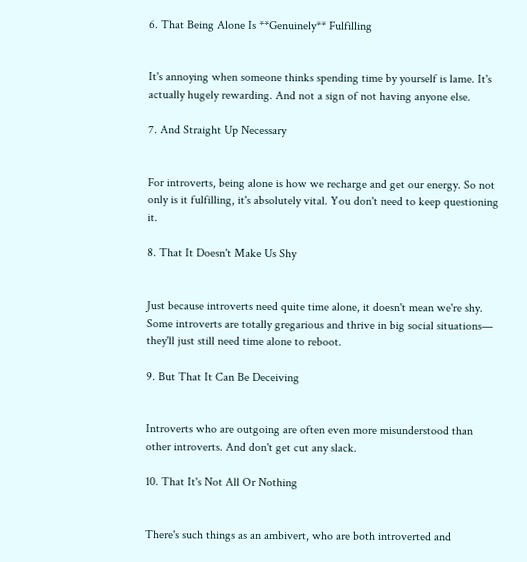6. That Being Alone Is **Genuinely** Fulfilling


It's annoying when someone thinks spending time by yourself is lame. It's actually hugely rewarding. And not a sign of not having anyone else.

7. And Straight Up Necessary


For introverts, being alone is how we recharge and get our energy. So not only is it fulfilling, it's absolutely vital. You don't need to keep questioning it.

8. That It Doesn't Make Us Shy


Just because introverts need quite time alone, it doesn't mean we're shy. Some introverts are totally gregarious and thrive in big social situations— they'll just still need time alone to reboot.

9. But That It Can Be Deceiving


Introverts who are outgoing are often even more misunderstood than other introverts. And don't get cut any slack.

10. That It's Not All Or Nothing


There's such things as an ambivert, who are both introverted and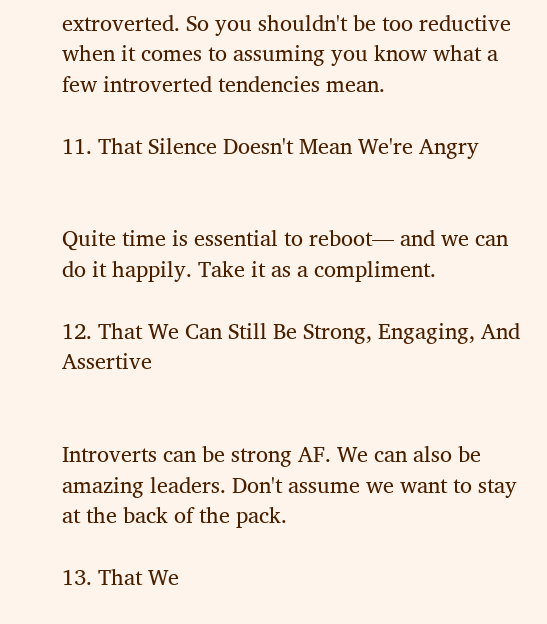extroverted. So you shouldn't be too reductive when it comes to assuming you know what a few introverted tendencies mean.

11. That Silence Doesn't Mean We're Angry


Quite time is essential to reboot— and we can do it happily. Take it as a compliment.

12. That We Can Still Be Strong, Engaging, And Assertive


Introverts can be strong AF. We can also be amazing leaders. Don't assume we want to stay at the back of the pack.

13. That We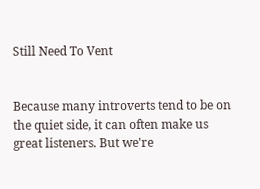Still Need To Vent


Because many introverts tend to be on the quiet side, it can often make us great listeners. But we're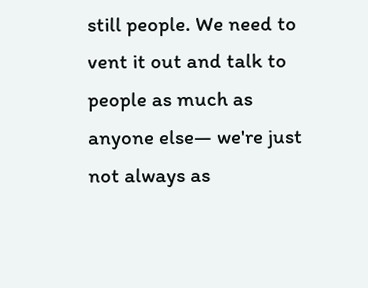still people. We need to vent it out and talk to people as much as anyone else— we're just not always as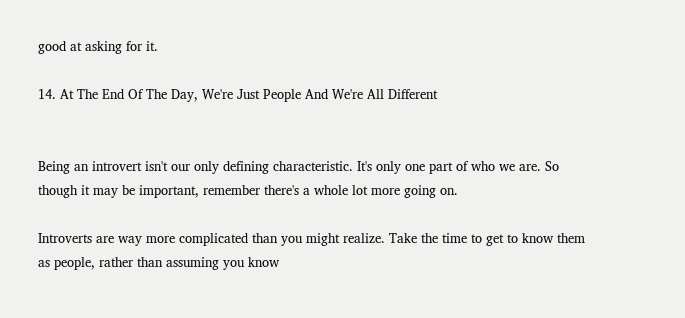good at asking for it.

14. At The End Of The Day, We're Just People And We're All Different


Being an introvert isn't our only defining characteristic. It's only one part of who we are. So though it may be important, remember there's a whole lot more going on.

Introverts are way more complicated than you might realize. Take the time to get to know them as people, rather than assuming you know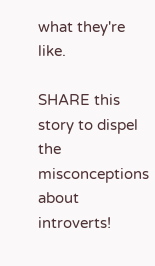what they're like.

SHARE this story to dispel the misconceptions about introverts!